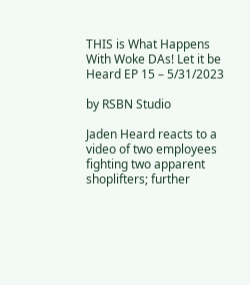THIS is What Happens With Woke DAs! Let it be Heard EP 15 – 5/31/2023

by RSBN Studio

Jaden Heard reacts to a video of two employees fighting two apparent shoplifters; further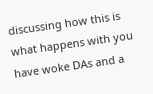discussing how this is what happens with you have woke DAs and a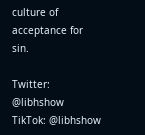culture of acceptance for sin.

Twitter: @libhshow
TikTok: @libhshow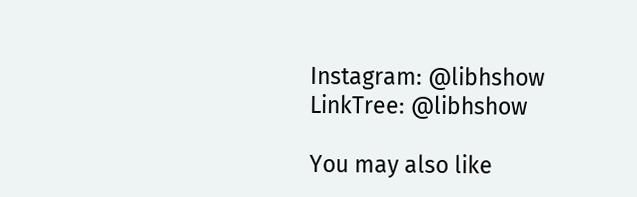Instagram: @libhshow
LinkTree: @libhshow

You may also like